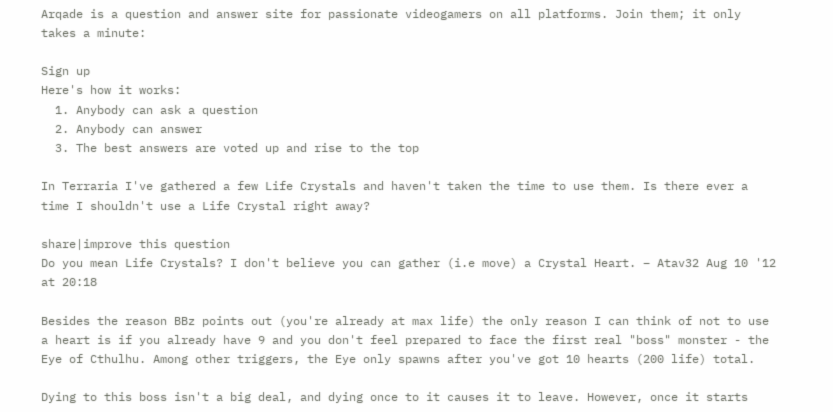Arqade is a question and answer site for passionate videogamers on all platforms. Join them; it only takes a minute:

Sign up
Here's how it works:
  1. Anybody can ask a question
  2. Anybody can answer
  3. The best answers are voted up and rise to the top

In Terraria I've gathered a few Life Crystals and haven't taken the time to use them. Is there ever a time I shouldn't use a Life Crystal right away?

share|improve this question
Do you mean Life Crystals? I don't believe you can gather (i.e move) a Crystal Heart. – Atav32 Aug 10 '12 at 20:18

Besides the reason BBz points out (you're already at max life) the only reason I can think of not to use a heart is if you already have 9 and you don't feel prepared to face the first real "boss" monster - the Eye of Cthulhu. Among other triggers, the Eye only spawns after you've got 10 hearts (200 life) total.

Dying to this boss isn't a big deal, and dying once to it causes it to leave. However, once it starts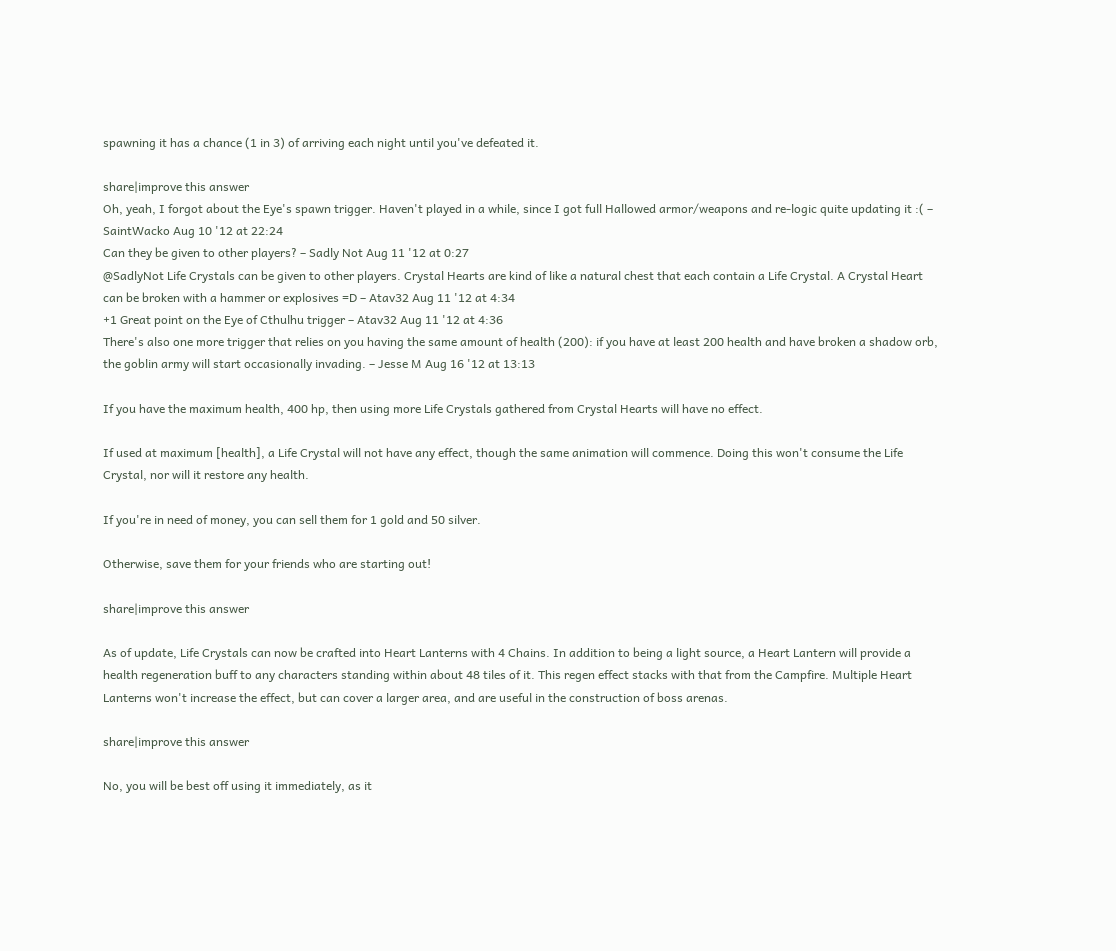spawning it has a chance (1 in 3) of arriving each night until you've defeated it.

share|improve this answer
Oh, yeah, I forgot about the Eye's spawn trigger. Haven't played in a while, since I got full Hallowed armor/weapons and re-logic quite updating it :( – SaintWacko Aug 10 '12 at 22:24
Can they be given to other players? – Sadly Not Aug 11 '12 at 0:27
@SadlyNot Life Crystals can be given to other players. Crystal Hearts are kind of like a natural chest that each contain a Life Crystal. A Crystal Heart can be broken with a hammer or explosives =D – Atav32 Aug 11 '12 at 4:34
+1 Great point on the Eye of Cthulhu trigger – Atav32 Aug 11 '12 at 4:36
There's also one more trigger that relies on you having the same amount of health (200): if you have at least 200 health and have broken a shadow orb, the goblin army will start occasionally invading. – Jesse M Aug 16 '12 at 13:13

If you have the maximum health, 400 hp, then using more Life Crystals gathered from Crystal Hearts will have no effect.

If used at maximum [health], a Life Crystal will not have any effect, though the same animation will commence. Doing this won't consume the Life Crystal, nor will it restore any health.

If you're in need of money, you can sell them for 1 gold and 50 silver.

Otherwise, save them for your friends who are starting out!

share|improve this answer

As of update, Life Crystals can now be crafted into Heart Lanterns with 4 Chains. In addition to being a light source, a Heart Lantern will provide a health regeneration buff to any characters standing within about 48 tiles of it. This regen effect stacks with that from the Campfire. Multiple Heart Lanterns won't increase the effect, but can cover a larger area, and are useful in the construction of boss arenas.

share|improve this answer

No, you will be best off using it immediately, as it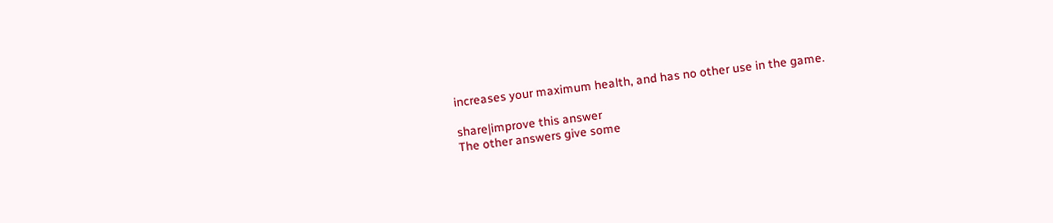increases your maximum health, and has no other use in the game.

share|improve this answer
The other answers give some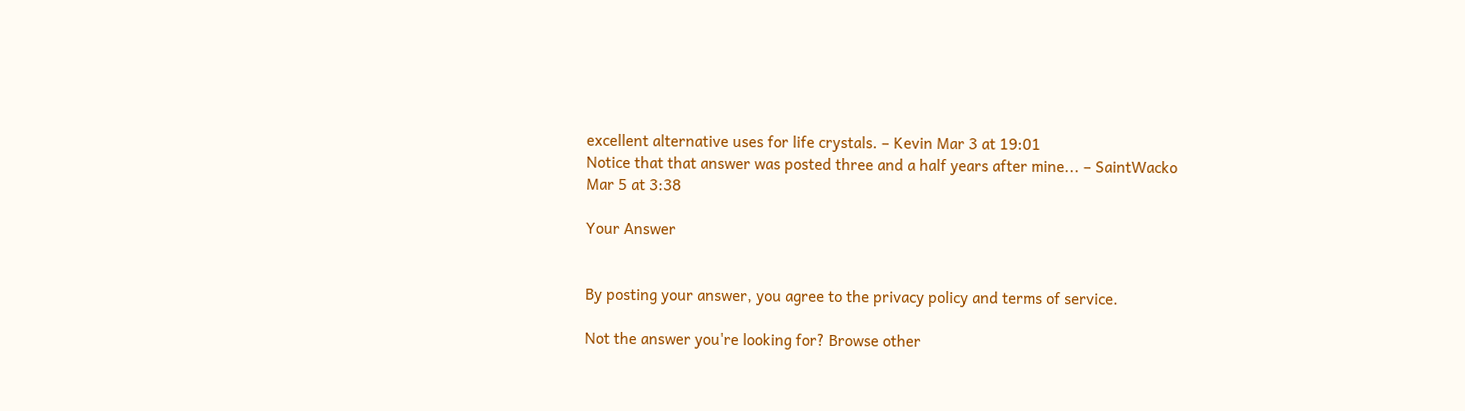excellent alternative uses for life crystals. – Kevin Mar 3 at 19:01
Notice that that answer was posted three and a half years after mine... – SaintWacko Mar 5 at 3:38

Your Answer


By posting your answer, you agree to the privacy policy and terms of service.

Not the answer you're looking for? Browse other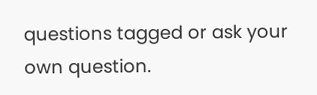questions tagged or ask your own question.